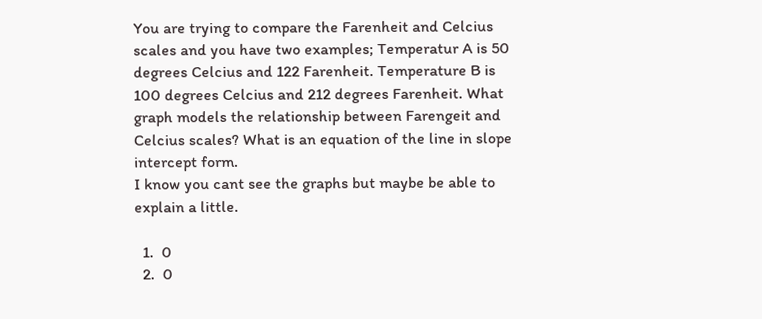You are trying to compare the Farenheit and Celcius scales and you have two examples; Temperatur A is 50 degrees Celcius and 122 Farenheit. Temperature B is 100 degrees Celcius and 212 degrees Farenheit. What graph models the relationship between Farengeit and Celcius scales? What is an equation of the line in slope intercept form.
I know you cant see the graphs but maybe be able to explain a little.

  1.  0
  2.  0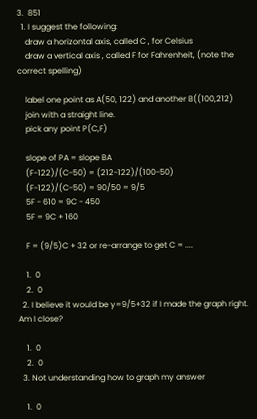3.  851
  1. I suggest the following:
    draw a horizontal axis, called C , for Celsius
    draw a vertical axis , called F for Fahrenheit, (note the correct spelling)

    label one point as A(50, 122) and another B((100,212)
    join with a straight line.
    pick any point P(C,F)

    slope of PA = slope BA
    (F-122)/(C-50) = (212-122)/(100-50)
    (F-122)/(C-50) = 90/50 = 9/5
    5F - 610 = 9C - 450
    5F = 9C + 160

    F = (9/5)C + 32 or re-arrange to get C = ....

    1.  0
    2.  0
  2. I believe it would be y=9/5+32 if I made the graph right. Am I close?

    1.  0
    2.  0
  3. Not understanding how to graph my answer

    1.  0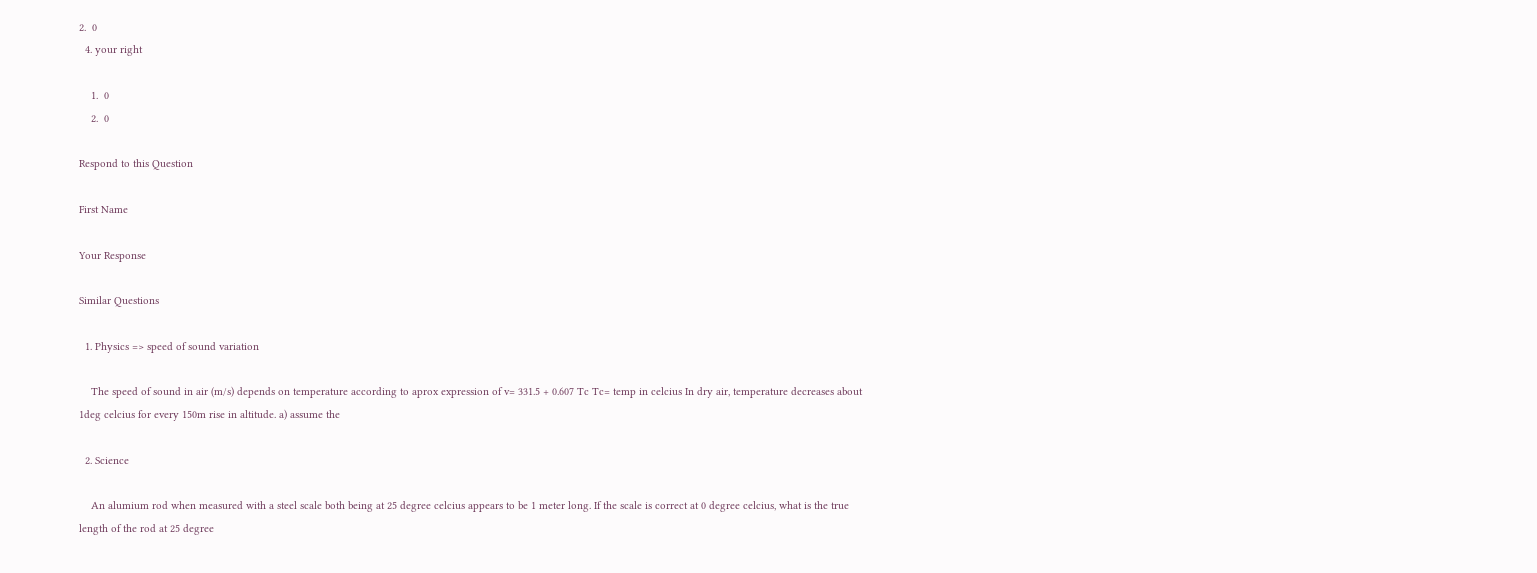2.  0
  4. your right

    1.  0
    2.  0

Respond to this Question

First Name

Your Response

Similar Questions

  1. Physics => speed of sound variation

    The speed of sound in air (m/s) depends on temperature according to aprox expression of v= 331.5 + 0.607 Tc Tc= temp in celcius In dry air, temperature decreases about 1deg celcius for every 150m rise in altitude. a) assume the

  2. Science

    An alumium rod when measured with a steel scale both being at 25 degree celcius appears to be 1 meter long. If the scale is correct at 0 degree celcius, what is the true length of the rod at 25 degree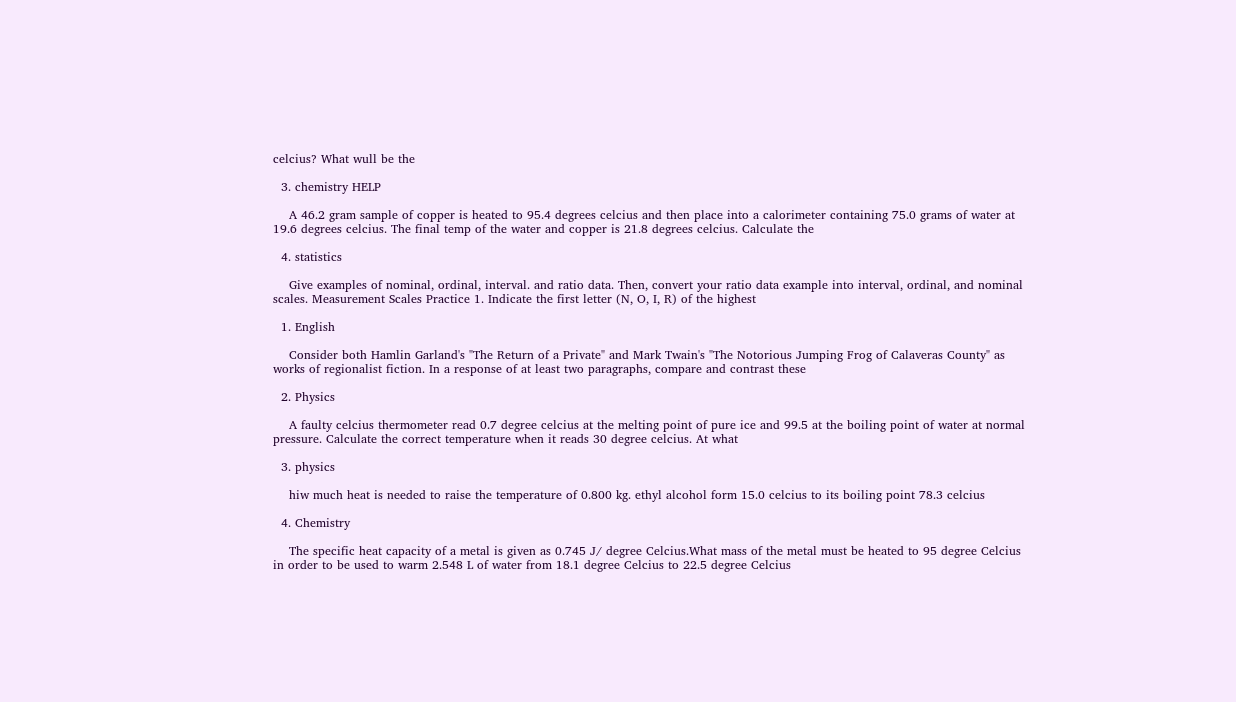celcius? What wull be the

  3. chemistry HELP

    A 46.2 gram sample of copper is heated to 95.4 degrees celcius and then place into a calorimeter containing 75.0 grams of water at 19.6 degrees celcius. The final temp of the water and copper is 21.8 degrees celcius. Calculate the

  4. statistics

    Give examples of nominal, ordinal, interval. and ratio data. Then, convert your ratio data example into interval, ordinal, and nominal scales. Measurement Scales Practice 1. Indicate the first letter (N, O, I, R) of the highest

  1. English

    Consider both Hamlin Garland's "The Return of a Private" and Mark Twain's "The Notorious Jumping Frog of Calaveras County" as works of regionalist fiction. In a response of at least two paragraphs, compare and contrast these

  2. Physics

    A faulty celcius thermometer read 0.7 degree celcius at the melting point of pure ice and 99.5 at the boiling point of water at normal pressure. Calculate the correct temperature when it reads 30 degree celcius. At what

  3. physics

    hiw much heat is needed to raise the temperature of 0.800 kg. ethyl alcohol form 15.0 celcius to its boiling point 78.3 celcius

  4. Chemistry

    The specific heat capacity of a metal is given as 0.745 J/ degree Celcius.What mass of the metal must be heated to 95 degree Celcius in order to be used to warm 2.548 L of water from 18.1 degree Celcius to 22.5 degree Celcius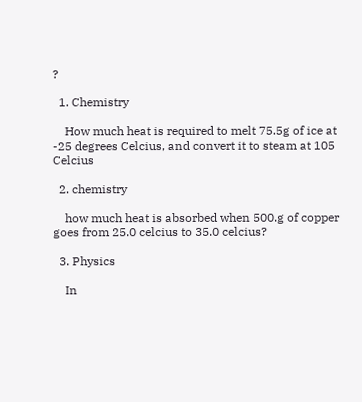?

  1. Chemistry

    How much heat is required to melt 75.5g of ice at -25 degrees Celcius, and convert it to steam at 105 Celcius

  2. chemistry

    how much heat is absorbed when 500.g of copper goes from 25.0 celcius to 35.0 celcius?

  3. Physics

    In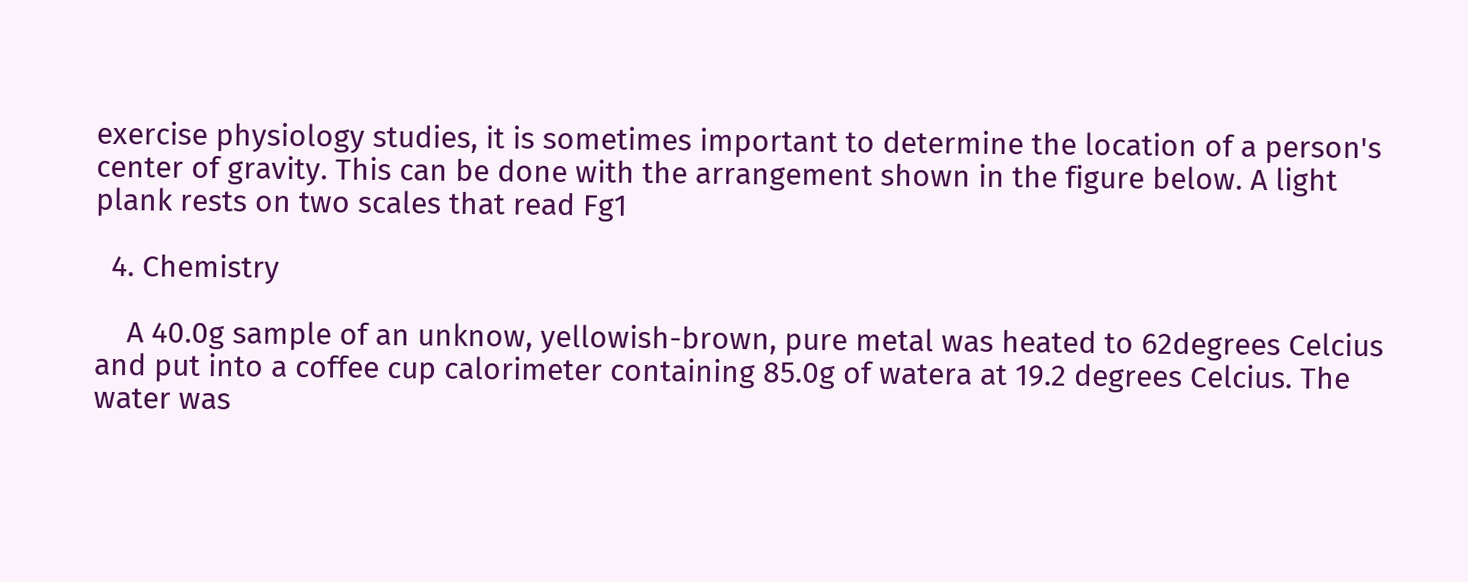exercise physiology studies, it is sometimes important to determine the location of a person's center of gravity. This can be done with the arrangement shown in the figure below. A light plank rests on two scales that read Fg1

  4. Chemistry

    A 40.0g sample of an unknow, yellowish-brown, pure metal was heated to 62degrees Celcius and put into a coffee cup calorimeter containing 85.0g of watera at 19.2 degrees Celcius. The water was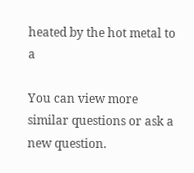heated by the hot metal to a

You can view more similar questions or ask a new question.